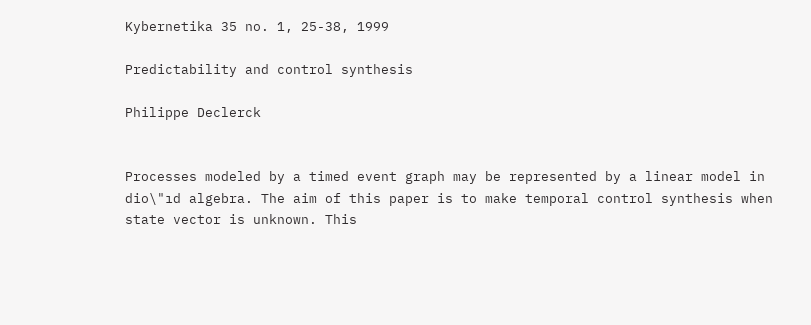Kybernetika 35 no. 1, 25-38, 1999

Predictability and control synthesis

Philippe Declerck


Processes modeled by a timed event graph may be represented by a linear model in dio\"ıd algebra. The aim of this paper is to make temporal control synthesis when state vector is unknown. This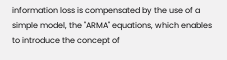information loss is compensated by the use of a simple model, the "ARMA'' equations, which enables to introduce the concept of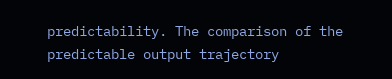predictability. The comparison of the predictable output trajectory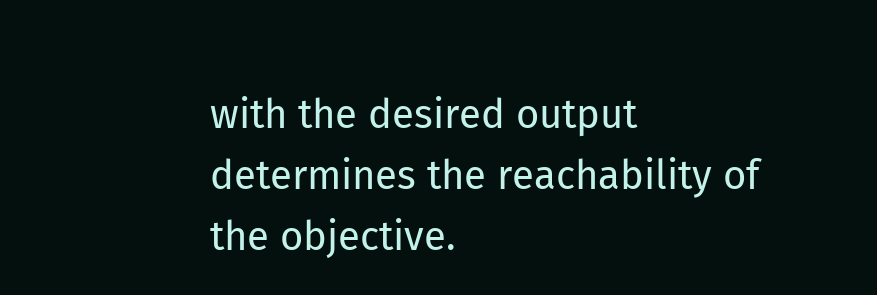with the desired output determines the reachability of the objective.